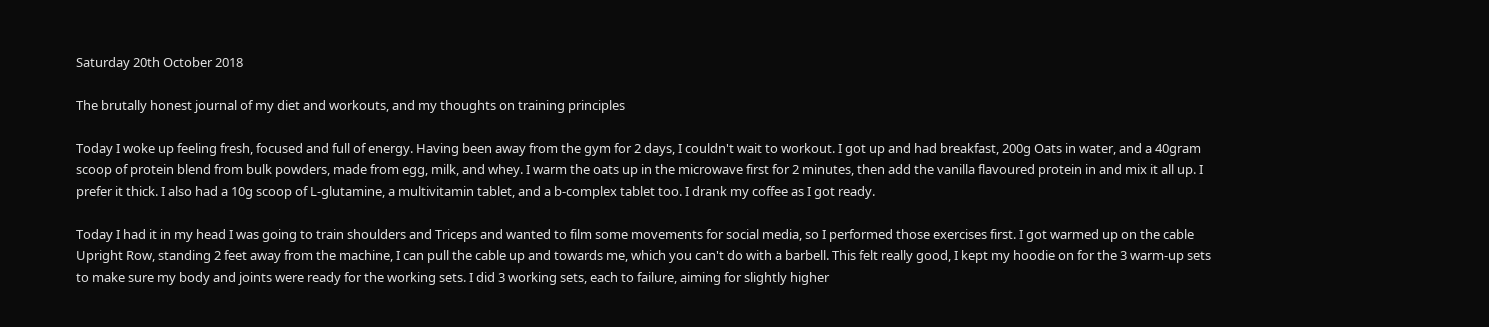Saturday 20th October 2018

The brutally honest journal of my diet and workouts, and my thoughts on training principles

Today I woke up feeling fresh, focused and full of energy. Having been away from the gym for 2 days, I couldn't wait to workout. I got up and had breakfast, 200g Oats in water, and a 40gram scoop of protein blend from bulk powders, made from egg, milk, and whey. I warm the oats up in the microwave first for 2 minutes, then add the vanilla flavoured protein in and mix it all up. I prefer it thick. I also had a 10g scoop of L-glutamine, a multivitamin tablet, and a b-complex tablet too. I drank my coffee as I got ready.

Today I had it in my head I was going to train shoulders and Triceps and wanted to film some movements for social media, so I performed those exercises first. I got warmed up on the cable Upright Row, standing 2 feet away from the machine, I can pull the cable up and towards me, which you can't do with a barbell. This felt really good, I kept my hoodie on for the 3 warm-up sets to make sure my body and joints were ready for the working sets. I did 3 working sets, each to failure, aiming for slightly higher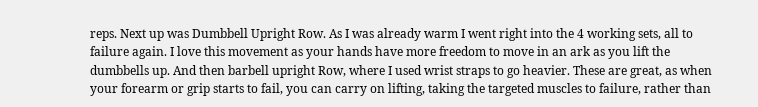reps. Next up was Dumbbell Upright Row. As I was already warm I went right into the 4 working sets, all to failure again. I love this movement as your hands have more freedom to move in an ark as you lift the dumbbells up. And then barbell upright Row, where I used wrist straps to go heavier. These are great, as when your forearm or grip starts to fail, you can carry on lifting, taking the targeted muscles to failure, rather than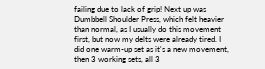failing due to lack of grip! Next up was Dumbbell Shoulder Press, which felt heavier than normal, as I usually do this movement first, but now my delts were already tired. I did one warm-up set as it's a new movement, then 3 working sets, all 3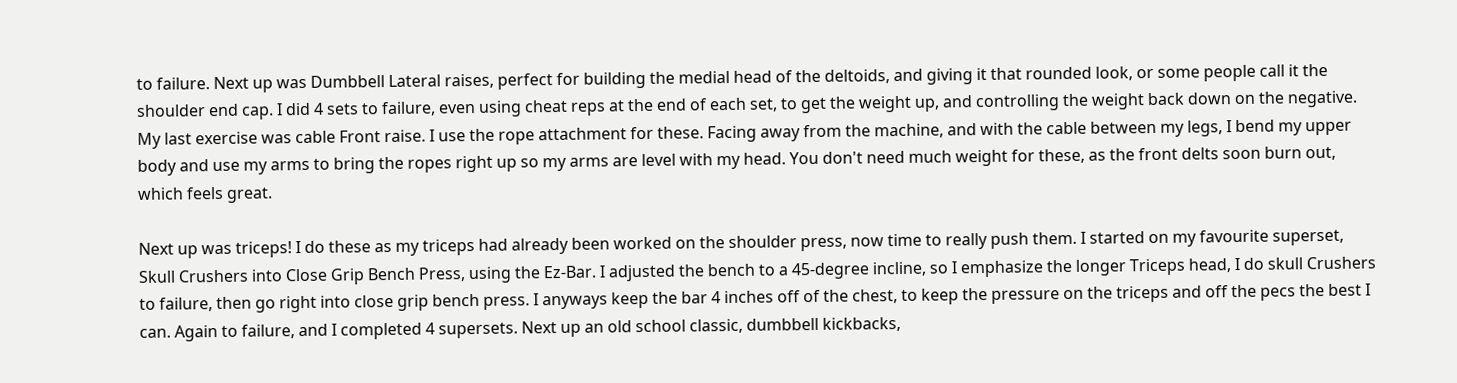to failure. Next up was Dumbbell Lateral raises, perfect for building the medial head of the deltoids, and giving it that rounded look, or some people call it the shoulder end cap. I did 4 sets to failure, even using cheat reps at the end of each set, to get the weight up, and controlling the weight back down on the negative. My last exercise was cable Front raise. I use the rope attachment for these. Facing away from the machine, and with the cable between my legs, I bend my upper body and use my arms to bring the ropes right up so my arms are level with my head. You don't need much weight for these, as the front delts soon burn out, which feels great.

Next up was triceps! I do these as my triceps had already been worked on the shoulder press, now time to really push them. I started on my favourite superset, Skull Crushers into Close Grip Bench Press, using the Ez-Bar. I adjusted the bench to a 45-degree incline, so I emphasize the longer Triceps head, I do skull Crushers to failure, then go right into close grip bench press. I anyways keep the bar 4 inches off of the chest, to keep the pressure on the triceps and off the pecs the best I can. Again to failure, and I completed 4 supersets. Next up an old school classic, dumbbell kickbacks,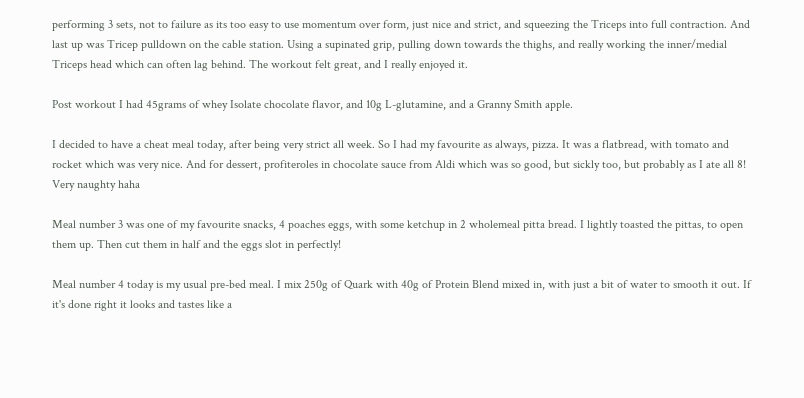performing 3 sets, not to failure as its too easy to use momentum over form, just nice and strict, and squeezing the Triceps into full contraction. And last up was Tricep pulldown on the cable station. Using a supinated grip, pulling down towards the thighs, and really working the inner/medial Triceps head which can often lag behind. The workout felt great, and I really enjoyed it.

Post workout I had 45grams of whey Isolate chocolate flavor, and 10g L-glutamine, and a Granny Smith apple.

I decided to have a cheat meal today, after being very strict all week. So I had my favourite as always, pizza. It was a flatbread, with tomato and rocket which was very nice. And for dessert, profiteroles in chocolate sauce from Aldi which was so good, but sickly too, but probably as I ate all 8! Very naughty haha

Meal number 3 was one of my favourite snacks, 4 poaches eggs, with some ketchup in 2 wholemeal pitta bread. I lightly toasted the pittas, to open them up. Then cut them in half and the eggs slot in perfectly!

Meal number 4 today is my usual pre-bed meal. I mix 250g of Quark with 40g of Protein Blend mixed in, with just a bit of water to smooth it out. If it's done right it looks and tastes like a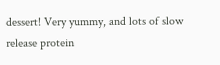dessert! Very yummy, and lots of slow release protein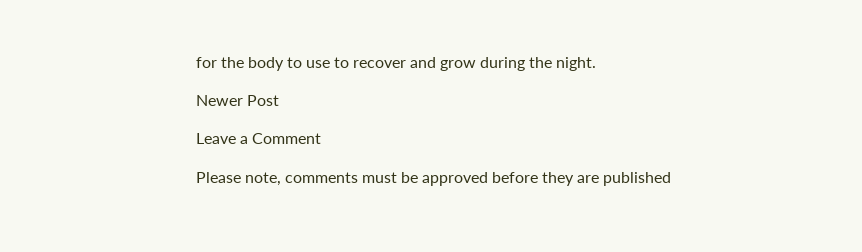for the body to use to recover and grow during the night.

Newer Post

Leave a Comment

Please note, comments must be approved before they are published